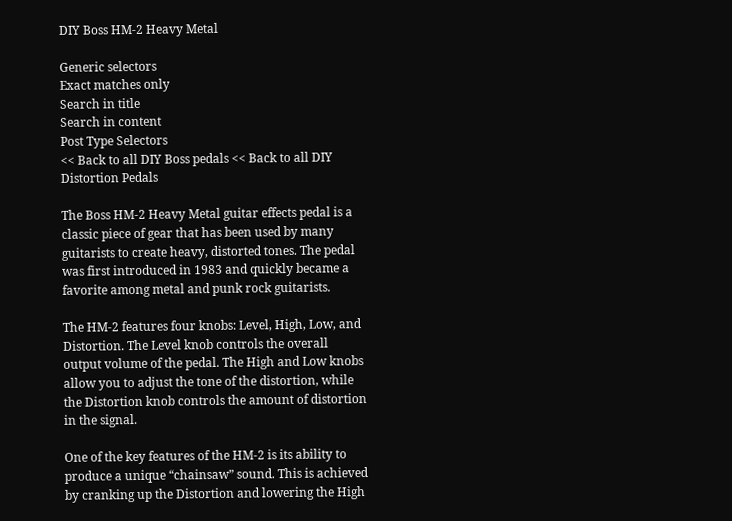DIY Boss HM-2 Heavy Metal

Generic selectors
Exact matches only
Search in title
Search in content
Post Type Selectors
<< Back to all DIY Boss pedals << Back to all DIY Distortion Pedals

The Boss HM-2 Heavy Metal guitar effects pedal is a classic piece of gear that has been used by many guitarists to create heavy, distorted tones. The pedal was first introduced in 1983 and quickly became a favorite among metal and punk rock guitarists.

The HM-2 features four knobs: Level, High, Low, and Distortion. The Level knob controls the overall output volume of the pedal. The High and Low knobs allow you to adjust the tone of the distortion, while the Distortion knob controls the amount of distortion in the signal.

One of the key features of the HM-2 is its ability to produce a unique “chainsaw” sound. This is achieved by cranking up the Distortion and lowering the High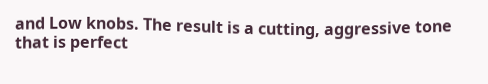and Low knobs. The result is a cutting, aggressive tone that is perfect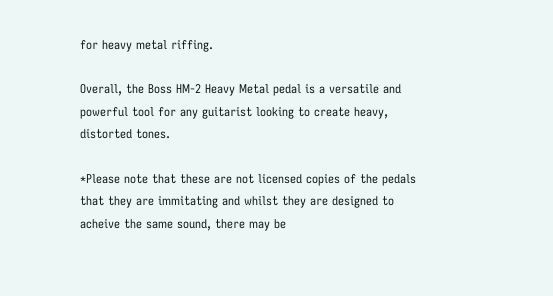for heavy metal riffing.

Overall, the Boss HM-2 Heavy Metal pedal is a versatile and powerful tool for any guitarist looking to create heavy, distorted tones.

*Please note that these are not licensed copies of the pedals that they are immitating and whilst they are designed to acheive the same sound, there may be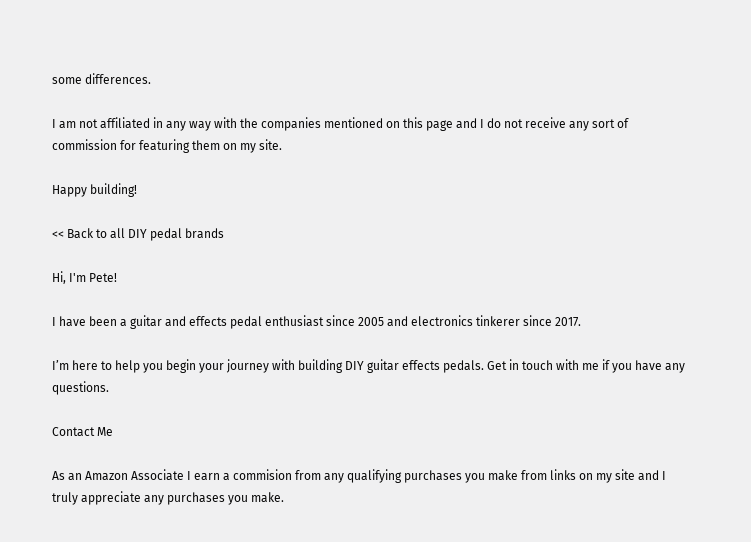some differences.

I am not affiliated in any way with the companies mentioned on this page and I do not receive any sort of commission for featuring them on my site.

Happy building!

<< Back to all DIY pedal brands

Hi, I'm Pete!

I have been a guitar and effects pedal enthusiast since 2005 and electronics tinkerer since 2017.

I’m here to help you begin your journey with building DIY guitar effects pedals. Get in touch with me if you have any questions.

Contact Me

As an Amazon Associate I earn a commision from any qualifying purchases you make from links on my site and I truly appreciate any purchases you make.